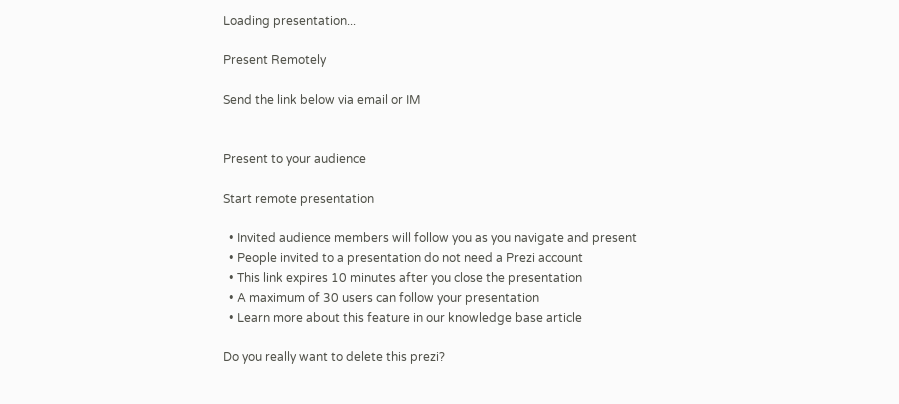Loading presentation...

Present Remotely

Send the link below via email or IM


Present to your audience

Start remote presentation

  • Invited audience members will follow you as you navigate and present
  • People invited to a presentation do not need a Prezi account
  • This link expires 10 minutes after you close the presentation
  • A maximum of 30 users can follow your presentation
  • Learn more about this feature in our knowledge base article

Do you really want to delete this prezi?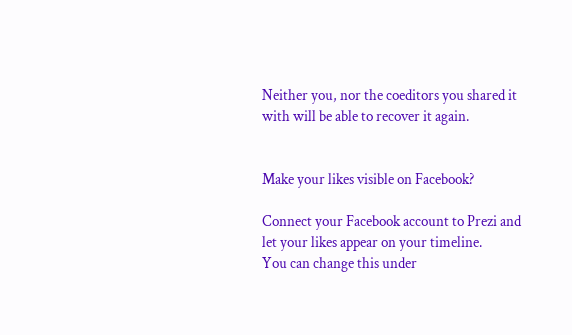Neither you, nor the coeditors you shared it with will be able to recover it again.


Make your likes visible on Facebook?

Connect your Facebook account to Prezi and let your likes appear on your timeline.
You can change this under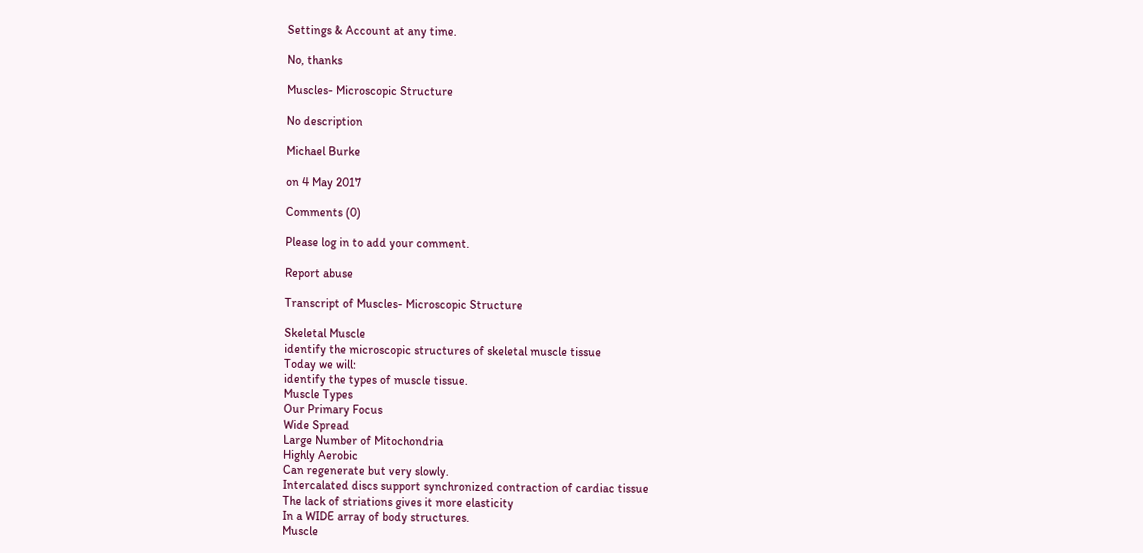Settings & Account at any time.

No, thanks

Muscles- Microscopic Structure

No description

Michael Burke

on 4 May 2017

Comments (0)

Please log in to add your comment.

Report abuse

Transcript of Muscles- Microscopic Structure

Skeletal Muscle
identify the microscopic structures of skeletal muscle tissue
Today we will:
identify the types of muscle tissue.
Muscle Types
Our Primary Focus
Wide Spread
Large Number of Mitochondria
Highly Aerobic
Can regenerate but very slowly.
Intercalated discs support synchronized contraction of cardiac tissue
The lack of striations gives it more elasticity
In a WIDE array of body structures.
Muscle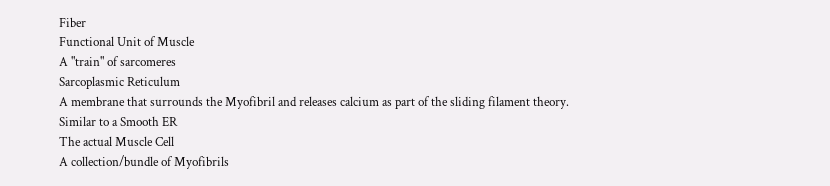Fiber
Functional Unit of Muscle
A "train" of sarcomeres
Sarcoplasmic Reticulum
A membrane that surrounds the Myofibril and releases calcium as part of the sliding filament theory.
Similar to a Smooth ER
The actual Muscle Cell
A collection/bundle of Myofibrils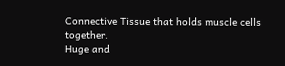Connective Tissue that holds muscle cells together.
Huge and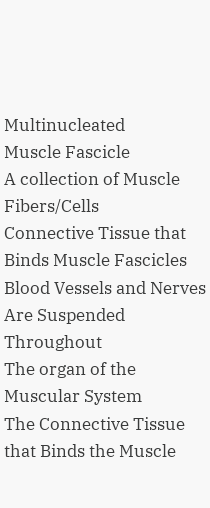Multinucleated
Muscle Fascicle
A collection of Muscle Fibers/Cells
Connective Tissue that Binds Muscle Fascicles
Blood Vessels and Nerves Are Suspended Throughout
The organ of the Muscular System
The Connective Tissue that Binds the Muscle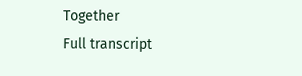Together
Full transcript